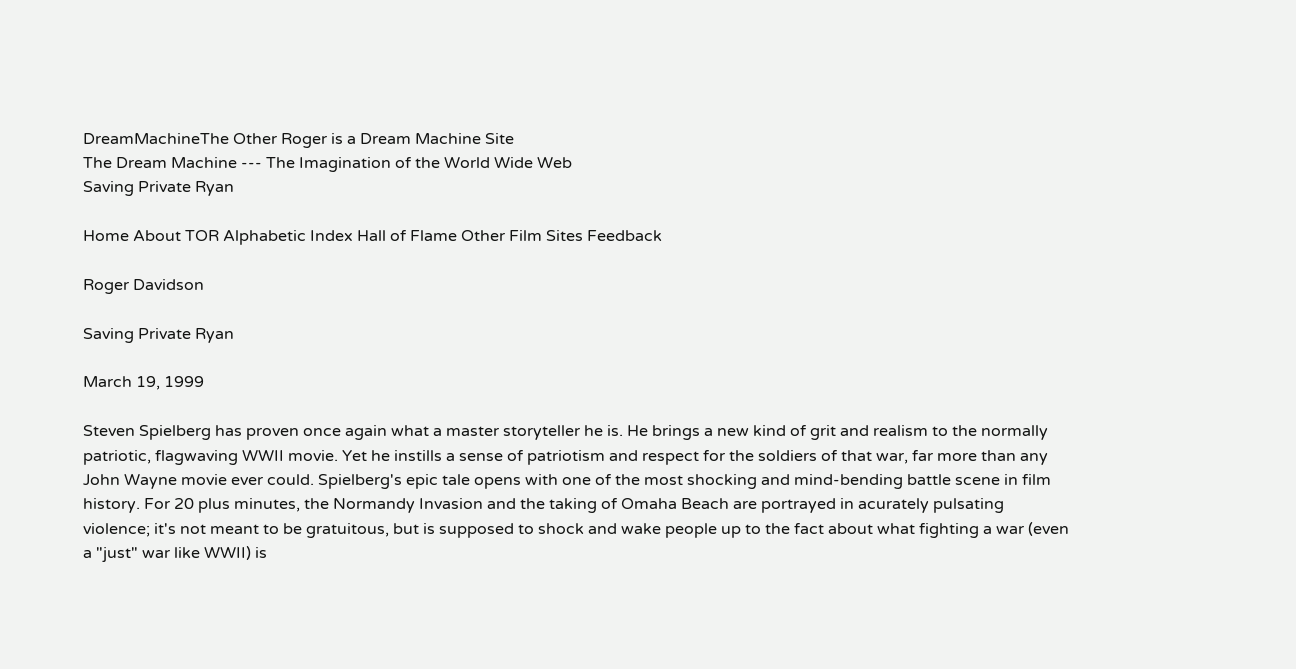DreamMachineThe Other Roger is a Dream Machine Site
The Dream Machine --- The Imagination of the World Wide Web
Saving Private Ryan

Home About TOR Alphabetic Index Hall of Flame Other Film Sites Feedback

Roger Davidson

Saving Private Ryan

March 19, 1999

Steven Spielberg has proven once again what a master storyteller he is. He brings a new kind of grit and realism to the normally patriotic, flagwaving WWII movie. Yet he instills a sense of patriotism and respect for the soldiers of that war, far more than any John Wayne movie ever could. Spielberg's epic tale opens with one of the most shocking and mind-bending battle scene in film history. For 20 plus minutes, the Normandy Invasion and the taking of Omaha Beach are portrayed in acurately pulsating violence; it's not meant to be gratuitous, but is supposed to shock and wake people up to the fact about what fighting a war (even a "just" war like WWII) is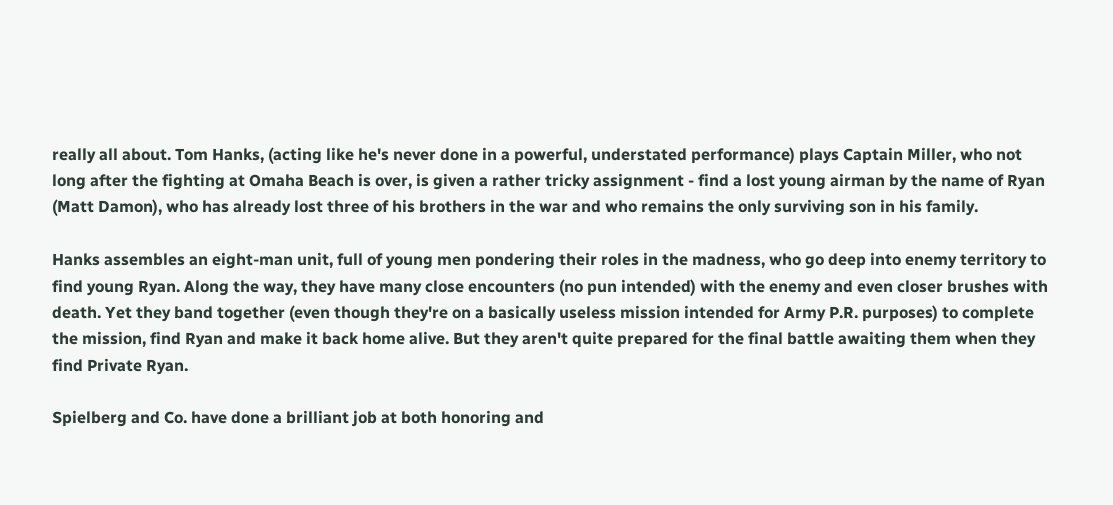really all about. Tom Hanks, (acting like he's never done in a powerful, understated performance) plays Captain Miller, who not long after the fighting at Omaha Beach is over, is given a rather tricky assignment - find a lost young airman by the name of Ryan (Matt Damon), who has already lost three of his brothers in the war and who remains the only surviving son in his family.

Hanks assembles an eight-man unit, full of young men pondering their roles in the madness, who go deep into enemy territory to find young Ryan. Along the way, they have many close encounters (no pun intended) with the enemy and even closer brushes with death. Yet they band together (even though they're on a basically useless mission intended for Army P.R. purposes) to complete the mission, find Ryan and make it back home alive. But they aren't quite prepared for the final battle awaiting them when they find Private Ryan.

Spielberg and Co. have done a brilliant job at both honoring and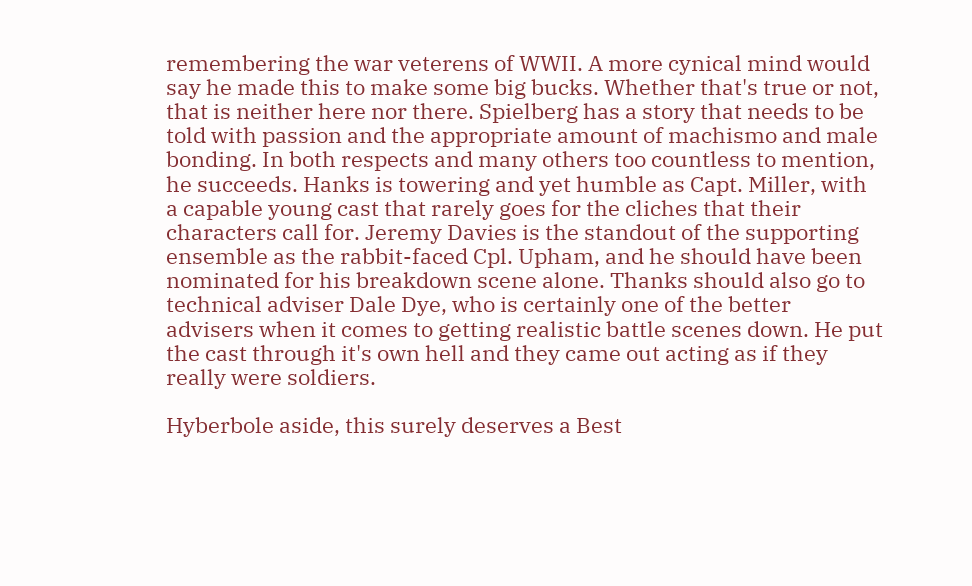remembering the war veterens of WWII. A more cynical mind would say he made this to make some big bucks. Whether that's true or not, that is neither here nor there. Spielberg has a story that needs to be told with passion and the appropriate amount of machismo and male bonding. In both respects and many others too countless to mention, he succeeds. Hanks is towering and yet humble as Capt. Miller, with a capable young cast that rarely goes for the cliches that their characters call for. Jeremy Davies is the standout of the supporting ensemble as the rabbit-faced Cpl. Upham, and he should have been nominated for his breakdown scene alone. Thanks should also go to technical adviser Dale Dye, who is certainly one of the better advisers when it comes to getting realistic battle scenes down. He put the cast through it's own hell and they came out acting as if they really were soldiers.

Hyberbole aside, this surely deserves a Best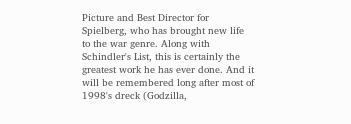Picture and Best Director for Spielberg, who has brought new life to the war genre. Along with Schindler's List, this is certainly the greatest work he has ever done. And it will be remembered long after most of 1998's dreck (Godzilla,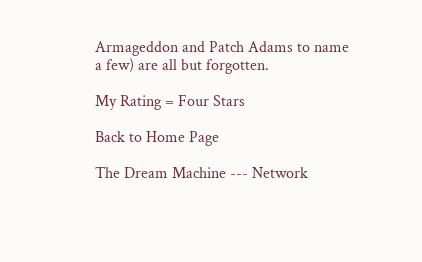Armageddon and Patch Adams to name a few) are all but forgotten.

My Rating = Four Stars

Back to Home Page

The Dream Machine --- Network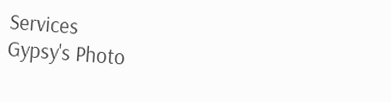Services
Gypsy's Photo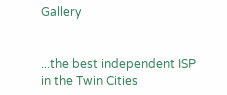Gallery


...the best independent ISP in the Twin Cities